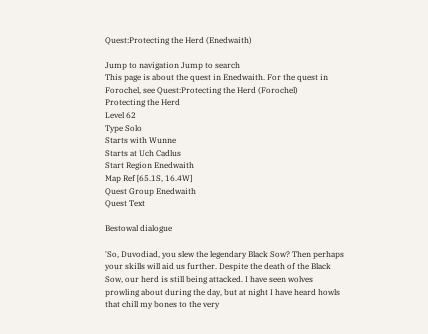Quest:Protecting the Herd (Enedwaith)

Jump to navigation Jump to search
This page is about the quest in Enedwaith. For the quest in Forochel, see Quest:Protecting the Herd (Forochel)
Protecting the Herd
Level 62
Type Solo
Starts with Wunne
Starts at Uch Cadlus
Start Region Enedwaith
Map Ref [65.1S, 16.4W]
Quest Group Enedwaith
Quest Text

Bestowal dialogue

'So, Duvodiad, you slew the legendary Black Sow? Then perhaps your skills will aid us further. Despite the death of the Black Sow, our herd is still being attacked. I have seen wolves prowling about during the day, but at night I have heard howls that chill my bones to the very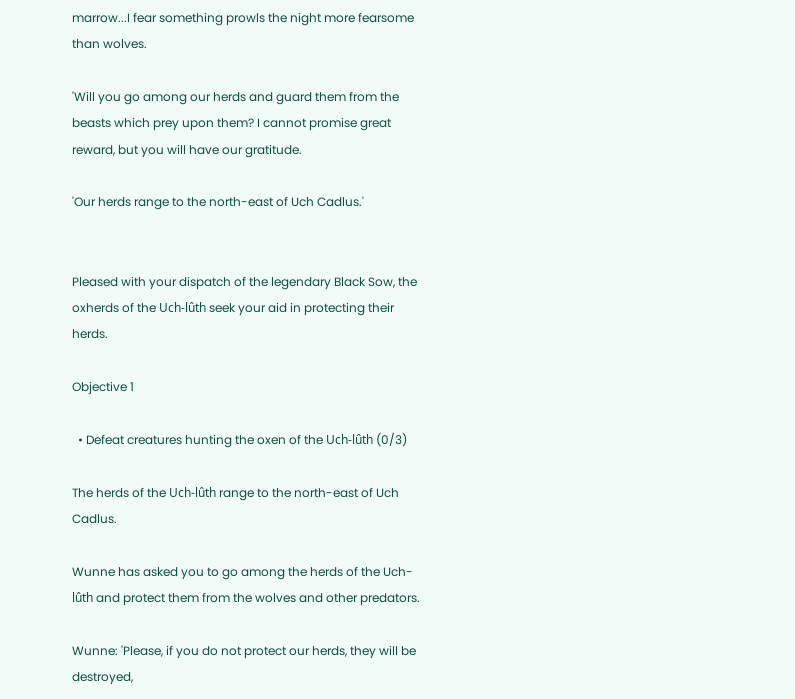marrow...I fear something prowls the night more fearsome than wolves.

'Will you go among our herds and guard them from the beasts which prey upon them? I cannot promise great reward, but you will have our gratitude.

'Our herds range to the north-east of Uch Cadlus.'


Pleased with your dispatch of the legendary Black Sow, the oxherds of the Uch-lûth seek your aid in protecting their herds.

Objective 1

  • Defeat creatures hunting the oxen of the Uch-lûth (0/3)

The herds of the Uch-lûth range to the north-east of Uch Cadlus.

Wunne has asked you to go among the herds of the Uch-lûth and protect them from the wolves and other predators.

Wunne: 'Please, if you do not protect our herds, they will be destroyed,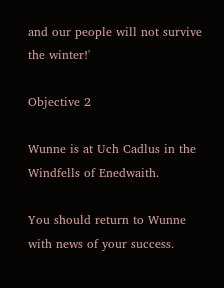and our people will not survive the winter!'

Objective 2

Wunne is at Uch Cadlus in the Windfells of Enedwaith.

You should return to Wunne with news of your success.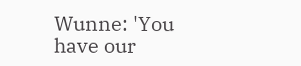Wunne: 'You have our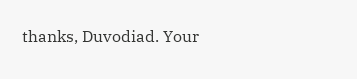thanks, Duvodiad. Your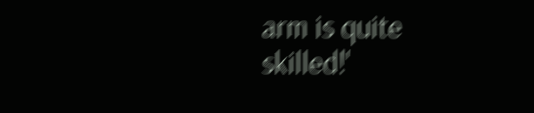arm is quite skilled!'